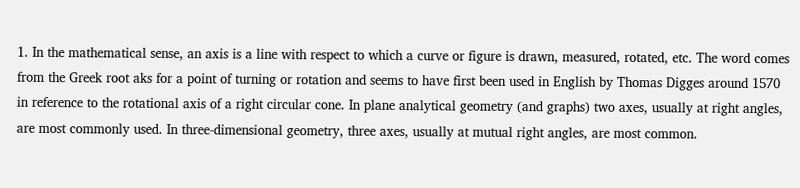1. In the mathematical sense, an axis is a line with respect to which a curve or figure is drawn, measured, rotated, etc. The word comes from the Greek root aks for a point of turning or rotation and seems to have first been used in English by Thomas Digges around 1570 in reference to the rotational axis of a right circular cone. In plane analytical geometry (and graphs) two axes, usually at right angles, are most commonly used. In three-dimensional geometry, three axes, usually at mutual right angles, are most common.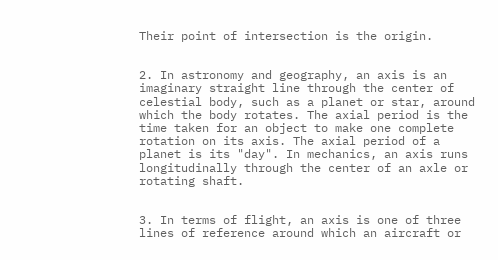Their point of intersection is the origin.


2. In astronomy and geography, an axis is an imaginary straight line through the center of celestial body, such as a planet or star, around which the body rotates. The axial period is the time taken for an object to make one complete rotation on its axis. The axial period of a planet is its "day". In mechanics, an axis runs longitudinally through the center of an axle or rotating shaft.


3. In terms of flight, an axis is one of three lines of reference around which an aircraft or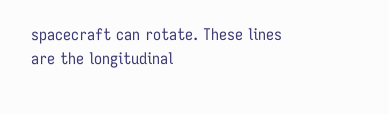spacecraft can rotate. These lines are the longitudinal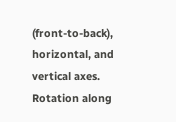(front-to-back), horizontal, and vertical axes. Rotation along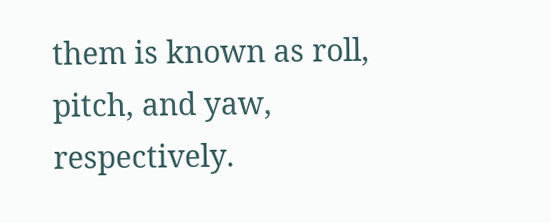them is known as roll, pitch, and yaw, respectively.